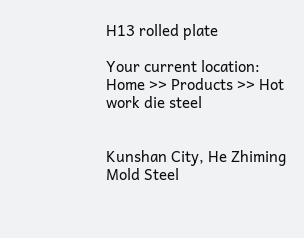H13 rolled plate

Your current location: Home >> Products >> Hot work die steel


Kunshan City, He Zhiming Mold Steel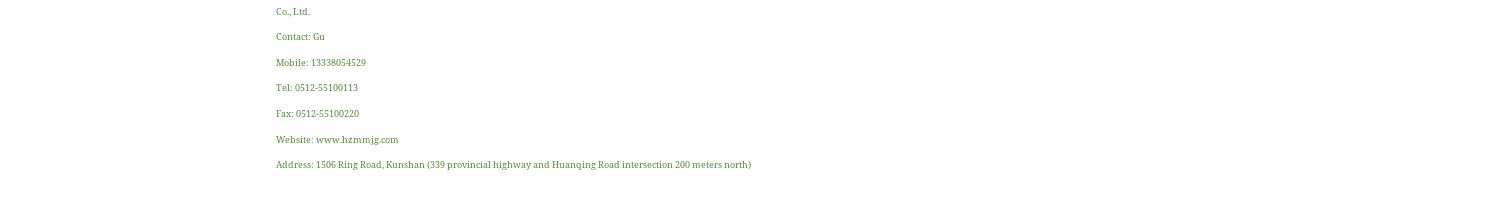Co., Ltd.

Contact: Gu

Mobile: 13338054529

Tel: 0512-55100113

Fax: 0512-55100220

Website: www.hzmmjg.com

Address: 1506 Ring Road, Kunshan (339 provincial highway and Huanqing Road intersection 200 meters north)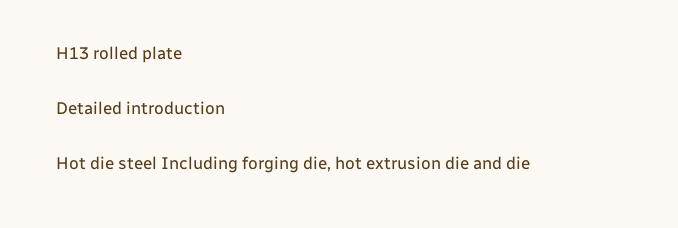H13 rolled plate

Detailed introduction

Hot die steel Including forging die, hot extrusion die and die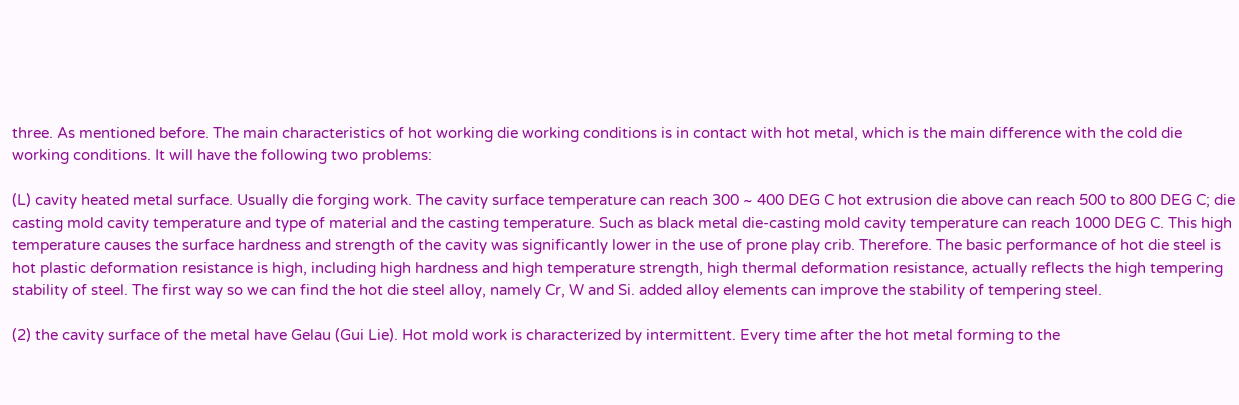three. As mentioned before. The main characteristics of hot working die working conditions is in contact with hot metal, which is the main difference with the cold die working conditions. It will have the following two problems:

(L) cavity heated metal surface. Usually die forging work. The cavity surface temperature can reach 300 ~ 400 DEG C hot extrusion die above can reach 500 to 800 DEG C; die casting mold cavity temperature and type of material and the casting temperature. Such as black metal die-casting mold cavity temperature can reach 1000 DEG C. This high temperature causes the surface hardness and strength of the cavity was significantly lower in the use of prone play crib. Therefore. The basic performance of hot die steel is hot plastic deformation resistance is high, including high hardness and high temperature strength, high thermal deformation resistance, actually reflects the high tempering stability of steel. The first way so we can find the hot die steel alloy, namely Cr, W and Si. added alloy elements can improve the stability of tempering steel.

(2) the cavity surface of the metal have Gelau (Gui Lie). Hot mold work is characterized by intermittent. Every time after the hot metal forming to the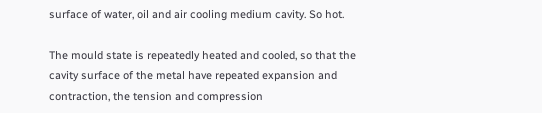surface of water, oil and air cooling medium cavity. So hot.

The mould state is repeatedly heated and cooled, so that the cavity surface of the metal have repeated expansion and contraction, the tension and compression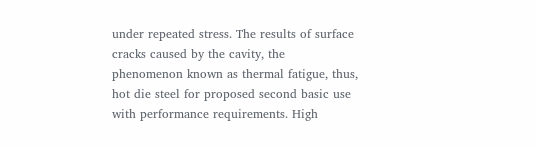under repeated stress. The results of surface cracks caused by the cavity, the phenomenon known as thermal fatigue, thus, hot die steel for proposed second basic use with performance requirements. High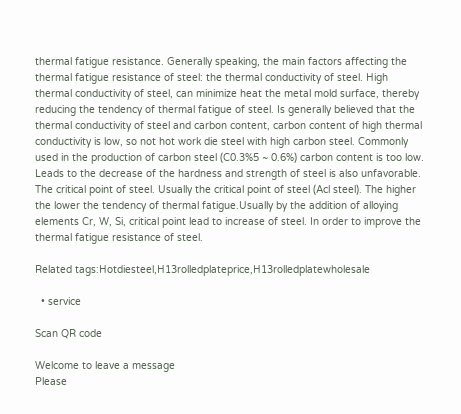thermal fatigue resistance. Generally speaking, the main factors affecting the thermal fatigue resistance of steel: the thermal conductivity of steel. High thermal conductivity of steel, can minimize heat the metal mold surface, thereby reducing the tendency of thermal fatigue of steel. Is generally believed that the thermal conductivity of steel and carbon content, carbon content of high thermal conductivity is low, so not hot work die steel with high carbon steel. Commonly used in the production of carbon steel (C0.3%5 ~ 0.6%) carbon content is too low. Leads to the decrease of the hardness and strength of steel is also unfavorable. The critical point of steel. Usually the critical point of steel (Acl steel). The higher the lower the tendency of thermal fatigue.Usually by the addition of alloying elements Cr, W, Si, critical point lead to increase of steel. In order to improve the thermal fatigue resistance of steel.

Related tags:Hotdiesteel,H13rolledplateprice,H13rolledplatewholesale

  • service

Scan QR code

Welcome to leave a message
Please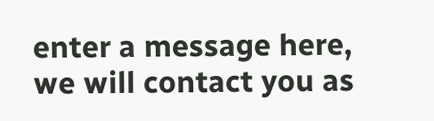enter a message here, we will contact you as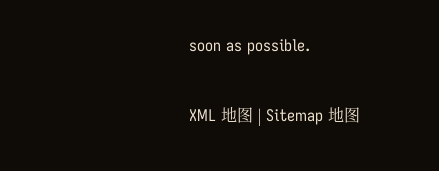soon as possible.


XML 地图 | Sitemap 地图